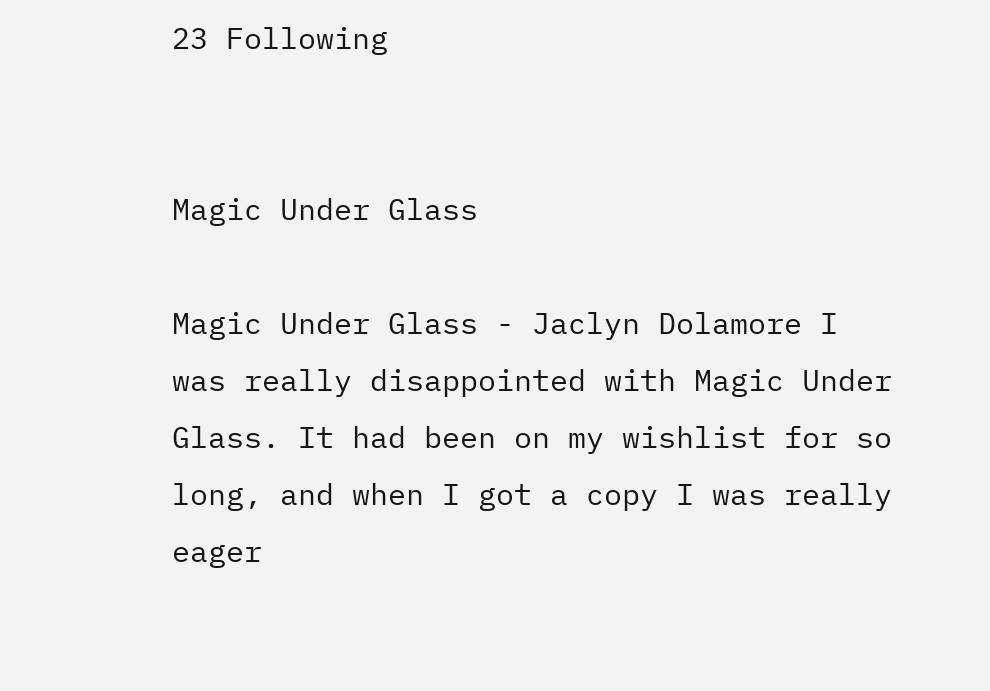23 Following


Magic Under Glass

Magic Under Glass - Jaclyn Dolamore I was really disappointed with Magic Under Glass. It had been on my wishlist for so long, and when I got a copy I was really eager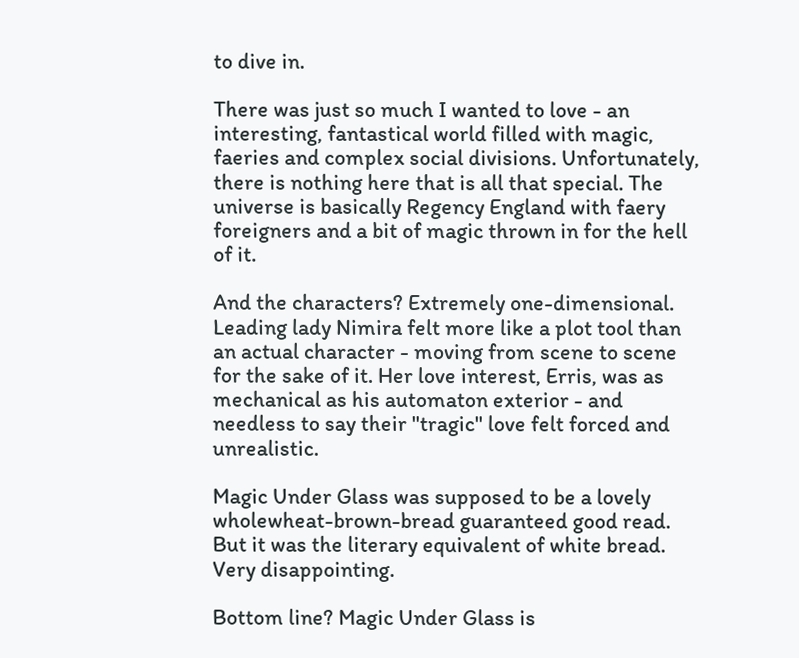to dive in.

There was just so much I wanted to love - an interesting, fantastical world filled with magic, faeries and complex social divisions. Unfortunately, there is nothing here that is all that special. The universe is basically Regency England with faery foreigners and a bit of magic thrown in for the hell of it.

And the characters? Extremely one-dimensional. Leading lady Nimira felt more like a plot tool than an actual character - moving from scene to scene for the sake of it. Her love interest, Erris, was as mechanical as his automaton exterior - and needless to say their "tragic" love felt forced and unrealistic.

Magic Under Glass was supposed to be a lovely wholewheat-brown-bread guaranteed good read. But it was the literary equivalent of white bread. Very disappointing.

Bottom line? Magic Under Glass is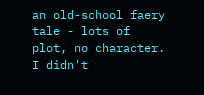an old-school faery tale - lots of plot, no character. I didn't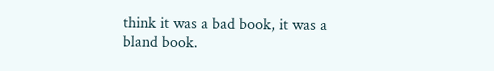think it was a bad book, it was a bland book.